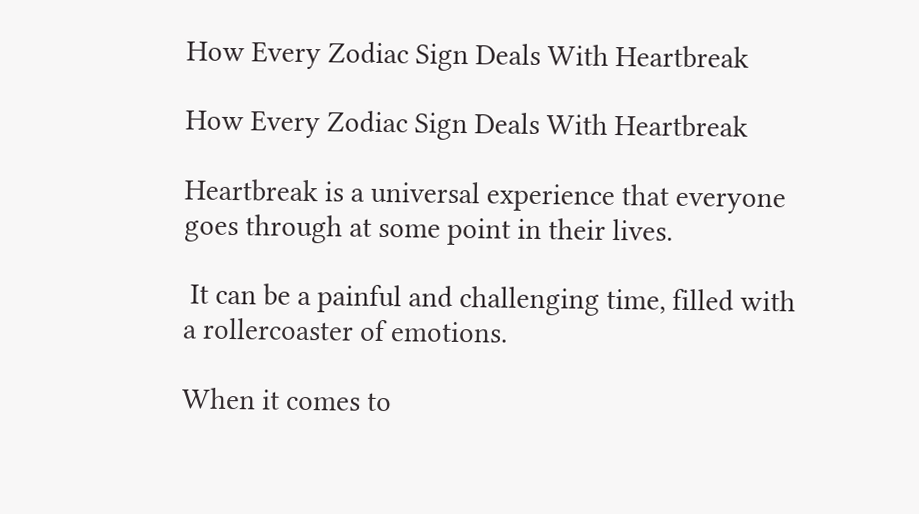How Every Zodiac Sign Deals With Heartbreak

How Every Zodiac Sign Deals With Heartbreak

Heartbreak is a universal experience that everyone goes through at some point in their lives.

 It can be a painful and challenging time, filled with a rollercoaster of emotions.

When it comes to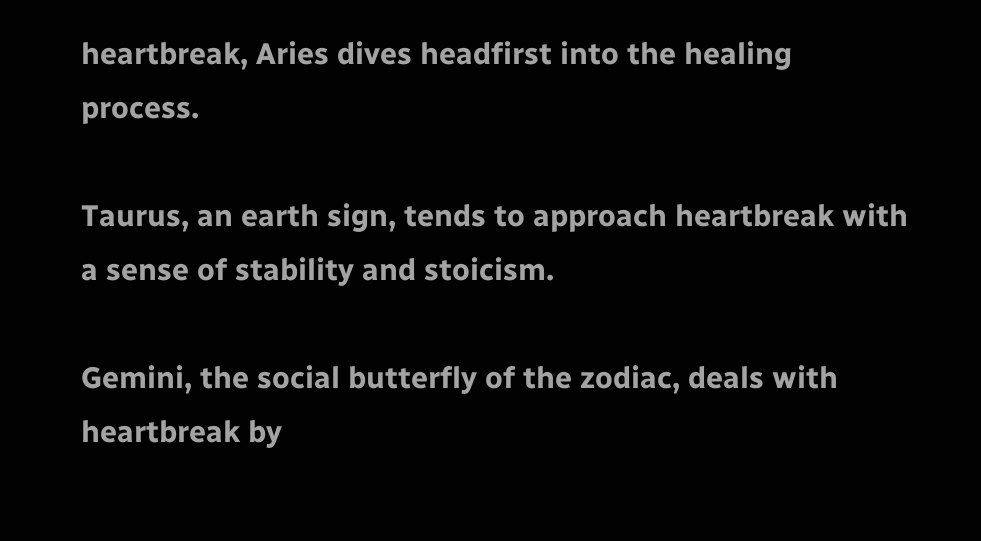heartbreak, Aries dives headfirst into the healing process.

Taurus, an earth sign, tends to approach heartbreak with a sense of stability and stoicism.

Gemini, the social butterfly of the zodiac, deals with heartbreak by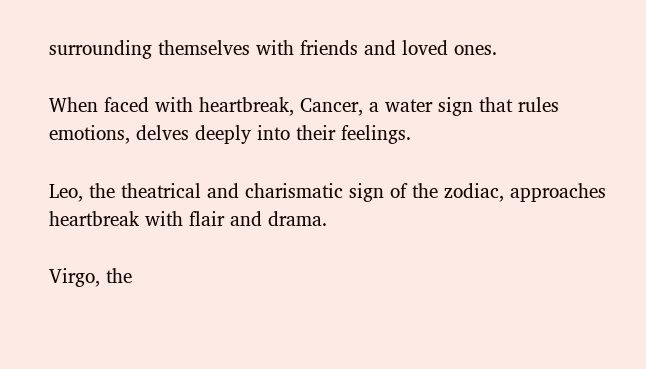surrounding themselves with friends and loved ones.

When faced with heartbreak, Cancer, a water sign that rules emotions, delves deeply into their feelings.

Leo, the theatrical and charismatic sign of the zodiac, approaches heartbreak with flair and drama.

Virgo, the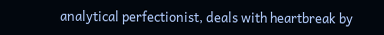analytical perfectionist, deals with heartbreak by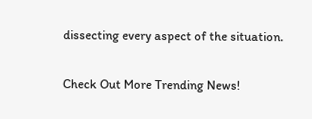dissecting every aspect of the situation.

Check Out More Trending News!